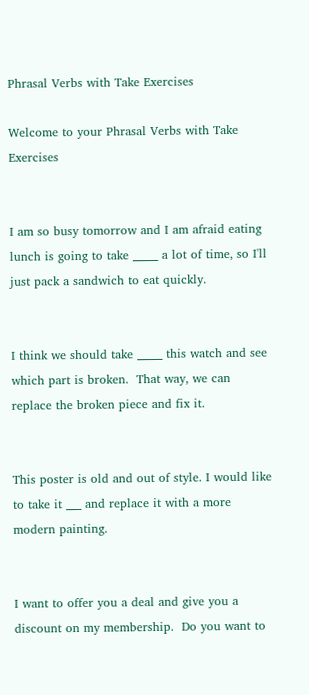Phrasal Verbs with Take Exercises

Welcome to your Phrasal Verbs with Take Exercises


I am so busy tomorrow and I am afraid eating lunch is going to take _____ a lot of time, so I'll just pack a sandwich to eat quickly.


I think we should take _____ this watch and see which part is broken.  That way, we can replace the broken piece and fix it.


This poster is old and out of style. I would like to take it ___ and replace it with a more modern painting.


I want to offer you a deal and give you a discount on my membership.  Do you want to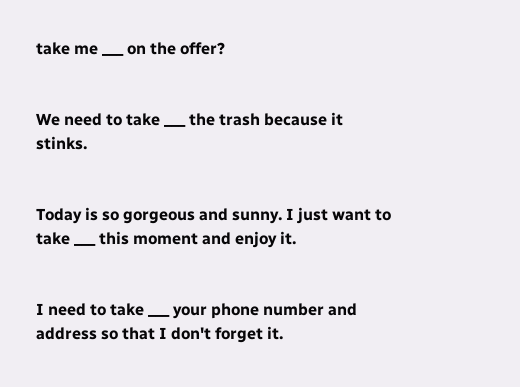take me ___ on the offer?


We need to take ___ the trash because it stinks.


Today is so gorgeous and sunny. I just want to take ___ this moment and enjoy it.


I need to take ___ your phone number and address so that I don't forget it.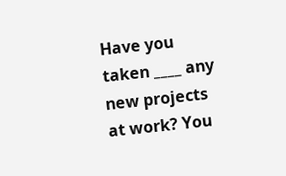Have you taken ____ any new projects at work? You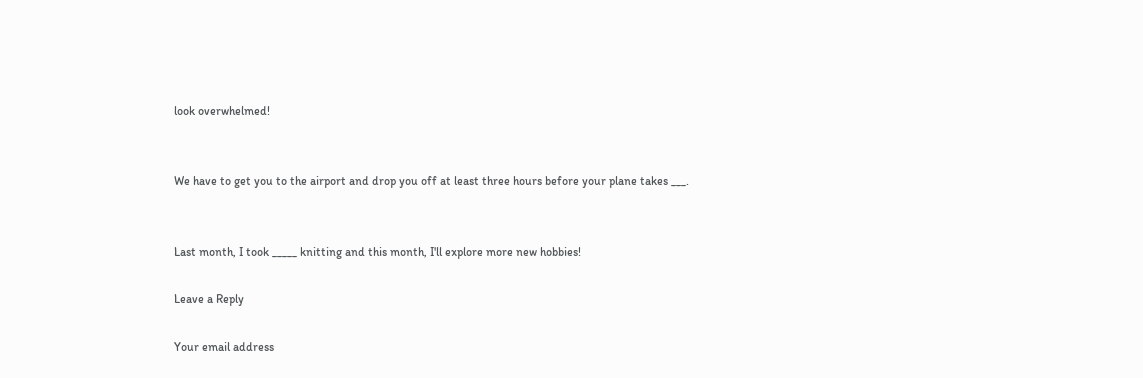look overwhelmed!


We have to get you to the airport and drop you off at least three hours before your plane takes ___.


Last month, I took _____ knitting and this month, I'll explore more new hobbies!

Leave a Reply

Your email address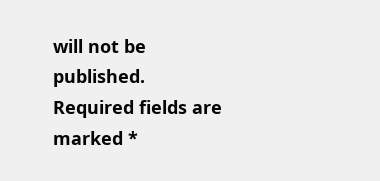will not be published. Required fields are marked *